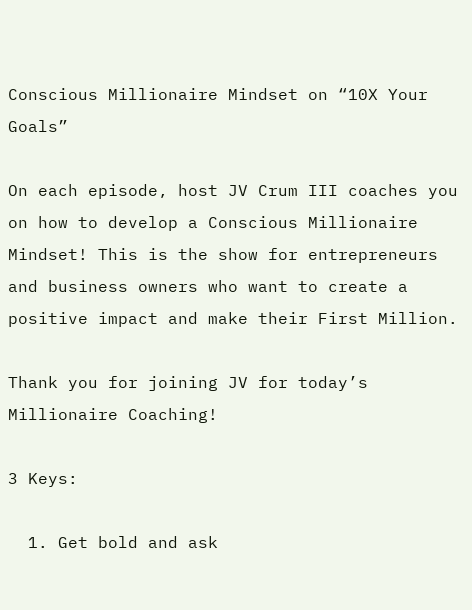Conscious Millionaire Mindset on “10X Your Goals”

On each episode, host JV Crum III coaches you on how to develop a Conscious Millionaire Mindset! This is the show for entrepreneurs and business owners who want to create a positive impact and make their First Million.

Thank you for joining JV for today’s Millionaire Coaching!

3 Keys:

  1. Get bold and ask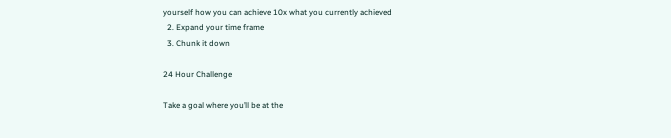yourself how you can achieve 10x what you currently achieved
  2. Expand your time frame
  3. Chunk it down

24 Hour Challenge

Take a goal where you’ll be at the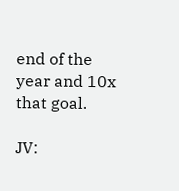end of the year and 10x that goal.

JV: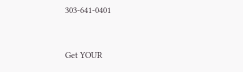303-641-0401


Get YOUR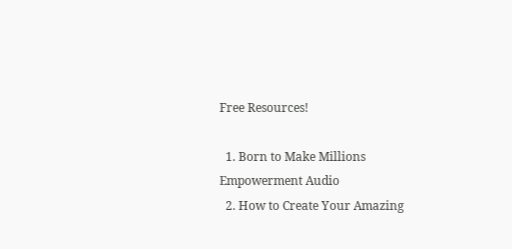Free Resources!

  1. Born to Make Millions Empowerment Audio
  2. How to Create Your Amazing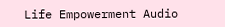Life Empowerment Audio